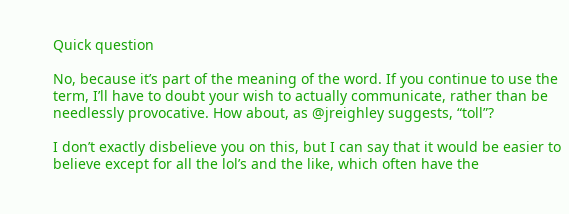Quick question

No, because it’s part of the meaning of the word. If you continue to use the term, I’ll have to doubt your wish to actually communicate, rather than be needlessly provocative. How about, as @jreighley suggests, “toll”?

I don’t exactly disbelieve you on this, but I can say that it would be easier to believe except for all the lol’s and the like, which often have the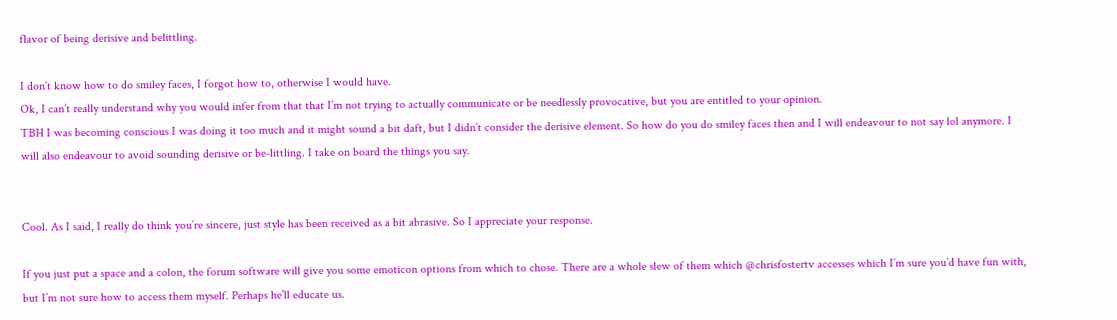flavor of being derisive and belittling.

I don’t know how to do smiley faces, I forgot how to, otherwise I would have.
Ok, I can’t really understand why you would infer from that that I’m not trying to actually communicate or be needlessly provocative, but you are entitled to your opinion.
TBH I was becoming conscious I was doing it too much and it might sound a bit daft, but I didn’t consider the derisive element. So how do you do smiley faces then and I will endeavour to not say lol anymore. I will also endeavour to avoid sounding derisive or be-littling. I take on board the things you say.


Cool. As I said, I really do think you’re sincere, just style has been received as a bit abrasive. So I appreciate your response.

If you just put a space and a colon, the forum software will give you some emoticon options from which to chose. There are a whole slew of them which @chrisfostertv accesses which I’m sure you’d have fun with, but I’m not sure how to access them myself. Perhaps he’ll educate us.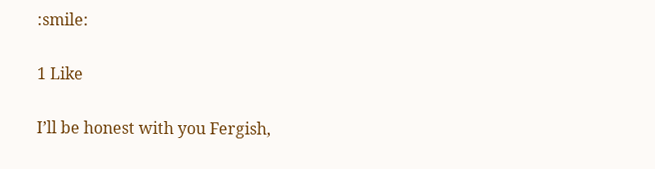:smile:

1 Like

I’ll be honest with you Fergish,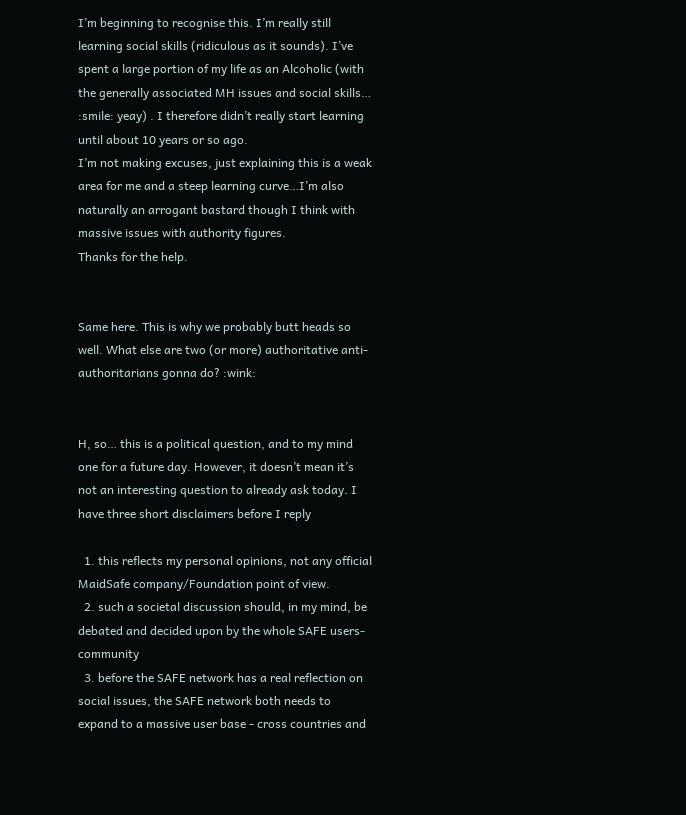I’m beginning to recognise this. I’m really still learning social skills (ridiculous as it sounds). I’ve spent a large portion of my life as an Alcoholic (with the generally associated MH issues and social skills… :smile: yeay) . I therefore didn’t really start learning until about 10 years or so ago.
I’m not making excuses, just explaining this is a weak area for me and a steep learning curve…I’m also naturally an arrogant bastard though I think with massive issues with authority figures.
Thanks for the help.


Same here. This is why we probably butt heads so well. What else are two (or more) authoritative anti-authoritarians gonna do? :wink:


H, so… this is a political question, and to my mind one for a future day. However, it doesn’t mean it’s not an interesting question to already ask today. I have three short disclaimers before I reply

  1. this reflects my personal opinions, not any official MaidSafe company/Foundation point of view.
  2. such a societal discussion should, in my mind, be debated and decided upon by the whole SAFE users-community
  3. before the SAFE network has a real reflection on social issues, the SAFE network both needs to expand to a massive user base - cross countries and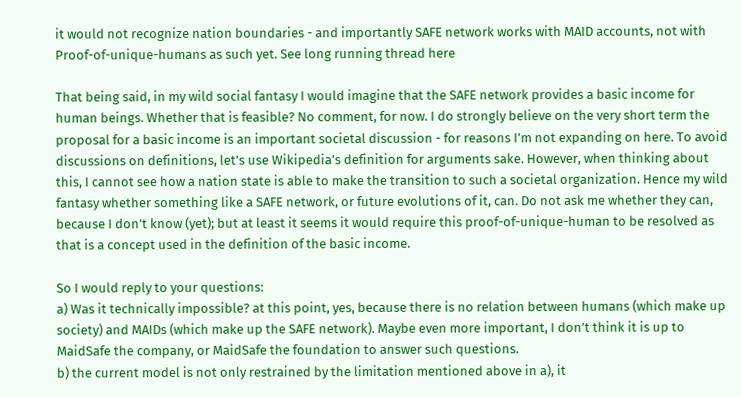it would not recognize nation boundaries - and importantly SAFE network works with MAID accounts, not with Proof-of-unique-humans as such yet. See long running thread here

That being said, in my wild social fantasy I would imagine that the SAFE network provides a basic income for human beings. Whether that is feasible? No comment, for now. I do strongly believe on the very short term the proposal for a basic income is an important societal discussion - for reasons I’m not expanding on here. To avoid discussions on definitions, let’s use Wikipedia’s definition for arguments sake. However, when thinking about this, I cannot see how a nation state is able to make the transition to such a societal organization. Hence my wild fantasy whether something like a SAFE network, or future evolutions of it, can. Do not ask me whether they can, because I don’t know (yet); but at least it seems it would require this proof-of-unique-human to be resolved as that is a concept used in the definition of the basic income.

So I would reply to your questions:
a) Was it technically impossible? at this point, yes, because there is no relation between humans (which make up society) and MAIDs (which make up the SAFE network). Maybe even more important, I don’t think it is up to MaidSafe the company, or MaidSafe the foundation to answer such questions.
b) the current model is not only restrained by the limitation mentioned above in a), it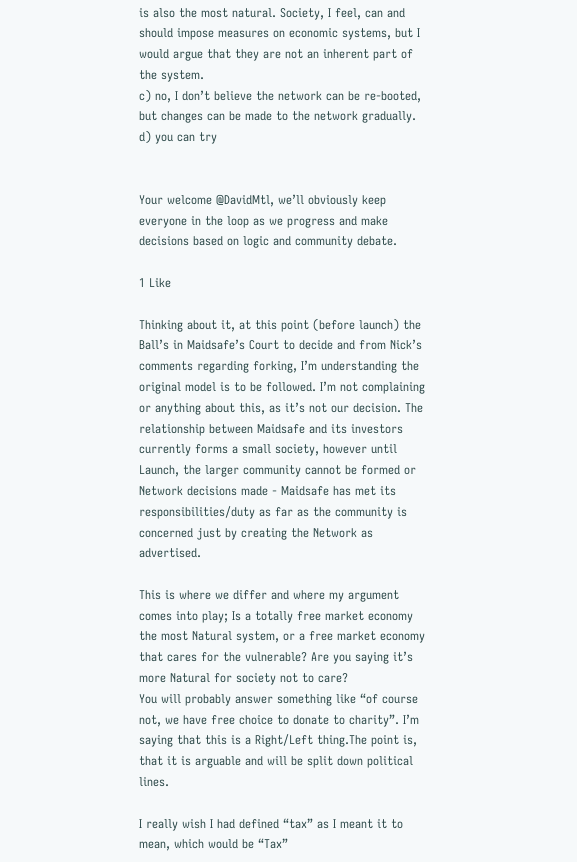is also the most natural. Society, I feel, can and should impose measures on economic systems, but I would argue that they are not an inherent part of the system.
c) no, I don’t believe the network can be re-booted, but changes can be made to the network gradually.
d) you can try


Your welcome @DavidMtl, we’ll obviously keep everyone in the loop as we progress and make decisions based on logic and community debate.

1 Like

Thinking about it, at this point (before launch) the Ball’s in Maidsafe’s Court to decide and from Nick’s comments regarding forking, I’m understanding the original model is to be followed. I’m not complaining or anything about this, as it’s not our decision. The relationship between Maidsafe and its investors currently forms a small society, however until Launch, the larger community cannot be formed or Network decisions made - Maidsafe has met its responsibilities/duty as far as the community is concerned just by creating the Network as advertised.

This is where we differ and where my argument comes into play; Is a totally free market economy the most Natural system, or a free market economy that cares for the vulnerable? Are you saying it’s more Natural for society not to care?
You will probably answer something like “of course not, we have free choice to donate to charity”. I’m saying that this is a Right/Left thing.The point is, that it is arguable and will be split down political lines.

I really wish I had defined “tax” as I meant it to mean, which would be “Tax”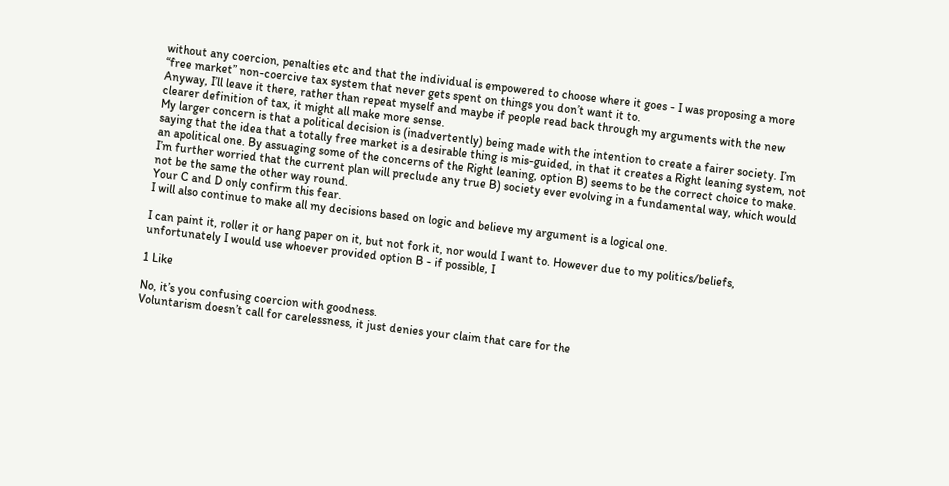without any coercion, penalties etc and that the individual is empowered to choose where it goes - I was proposing a more “free market” non-coercive tax system that never gets spent on things you don’t want it to.
Anyway, I’ll leave it there, rather than repeat myself and maybe if people read back through my arguments with the new clearer definition of tax, it might all make more sense.
My larger concern is that a political decision is (inadvertently) being made with the intention to create a fairer society. I’m saying that the idea that a totally free market is a desirable thing is mis-guided, in that it creates a Right leaning system, not an apolitical one. By assuaging some of the concerns of the Right leaning, option B) seems to be the correct choice to make.
I’m further worried that the current plan will preclude any true B) society ever evolving in a fundamental way, which would not be the same the other way round.
Your C and D only confirm this fear.
I will also continue to make all my decisions based on logic and believe my argument is a logical one.

I can paint it, roller it or hang paper on it, but not fork it, nor would I want to. However due to my politics/beliefs, unfortunately I would use whoever provided option B - if possible, I

1 Like

No, it’s you confusing coercion with goodness.
Voluntarism doesn’t call for carelessness, it just denies your claim that care for the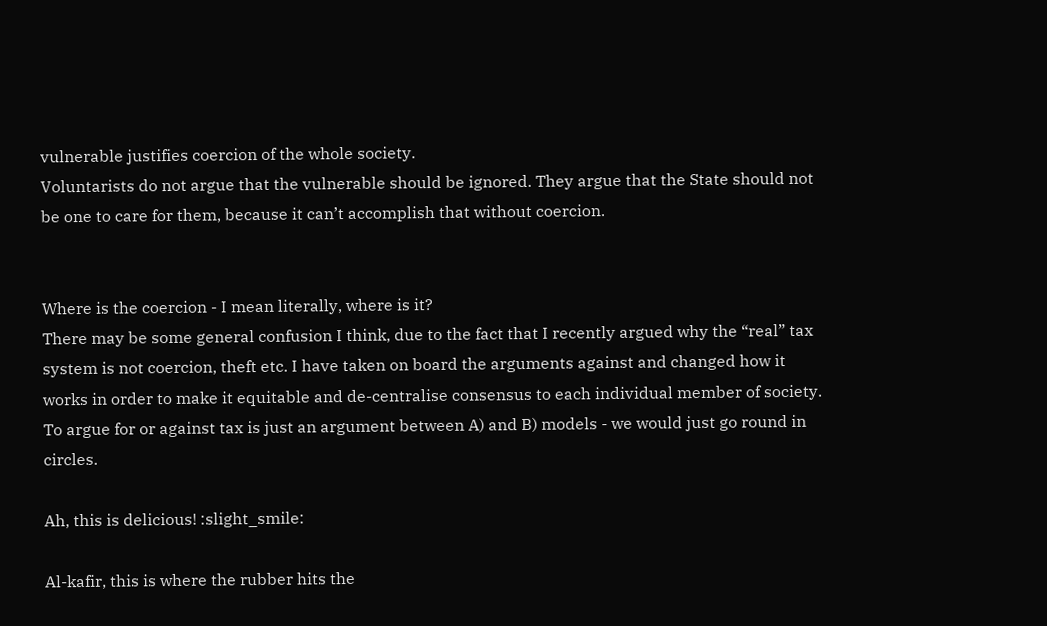vulnerable justifies coercion of the whole society.
Voluntarists do not argue that the vulnerable should be ignored. They argue that the State should not be one to care for them, because it can’t accomplish that without coercion.


Where is the coercion - I mean literally, where is it?
There may be some general confusion I think, due to the fact that I recently argued why the “real” tax system is not coercion, theft etc. I have taken on board the arguments against and changed how it works in order to make it equitable and de-centralise consensus to each individual member of society.
To argue for or against tax is just an argument between A) and B) models - we would just go round in circles.

Ah, this is delicious! :slight_smile:

Al-kafir, this is where the rubber hits the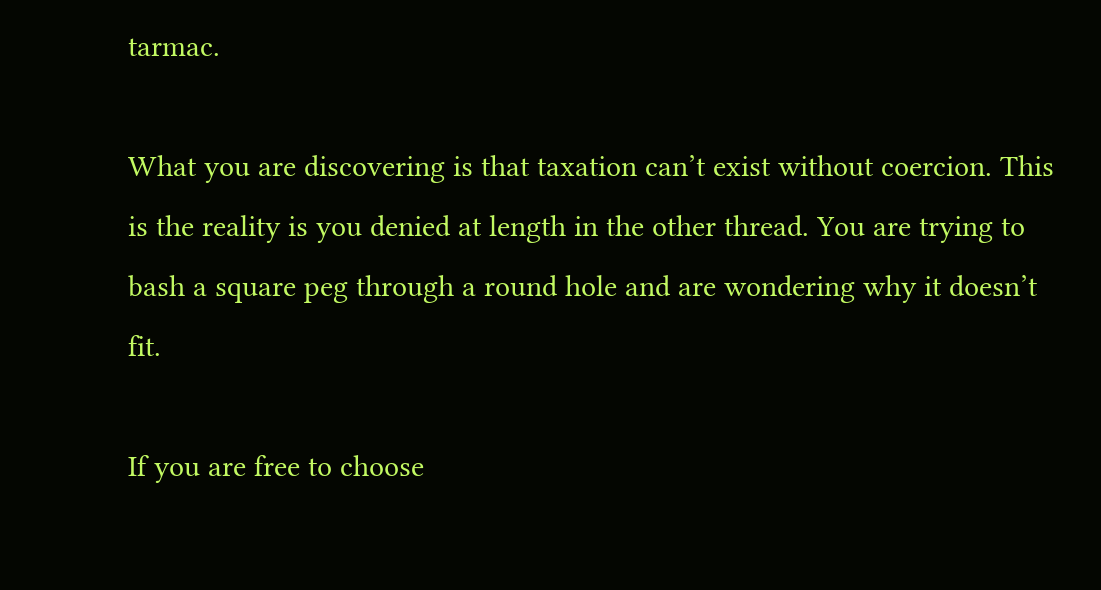tarmac.

What you are discovering is that taxation can’t exist without coercion. This is the reality is you denied at length in the other thread. You are trying to bash a square peg through a round hole and are wondering why it doesn’t fit.

If you are free to choose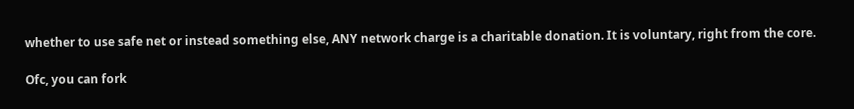whether to use safe net or instead something else, ANY network charge is a charitable donation. It is voluntary, right from the core.

Ofc, you can fork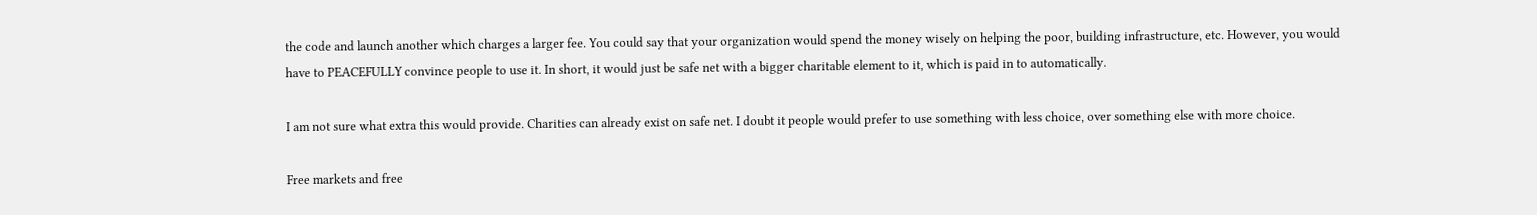the code and launch another which charges a larger fee. You could say that your organization would spend the money wisely on helping the poor, building infrastructure, etc. However, you would have to PEACEFULLY convince people to use it. In short, it would just be safe net with a bigger charitable element to it, which is paid in to automatically.

I am not sure what extra this would provide. Charities can already exist on safe net. I doubt it people would prefer to use something with less choice, over something else with more choice.

Free markets and free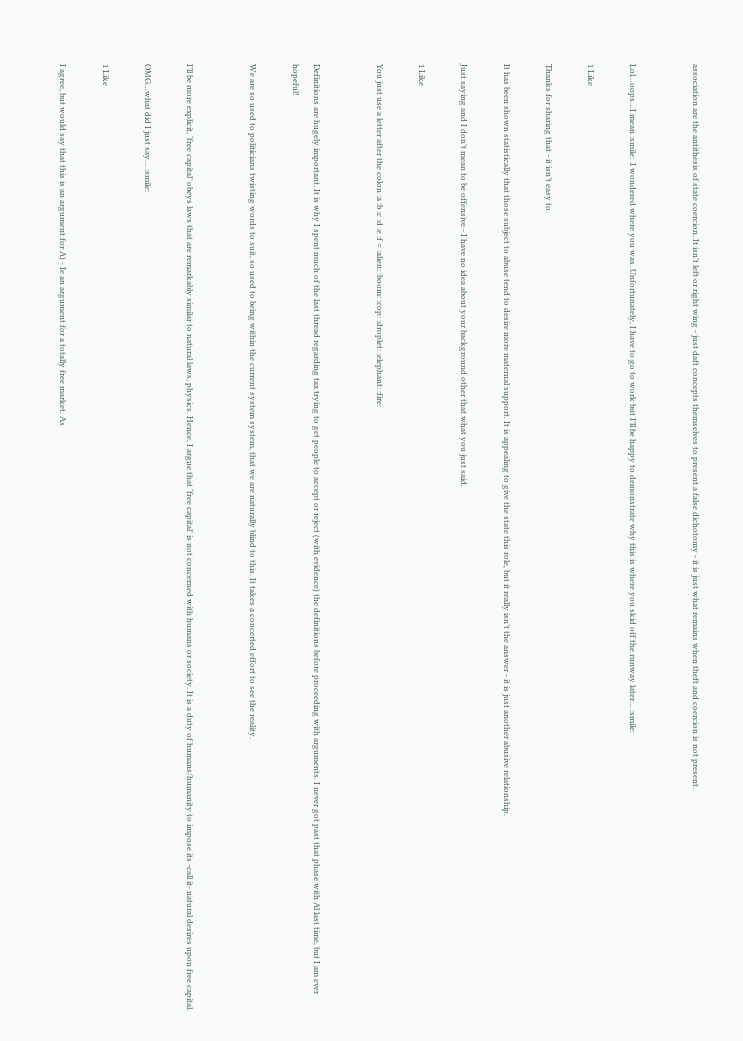association are the antithesis of state coercion. It isn’t left or right wing - just daft concepts themselves to present a false dichotomy - it is just what remains when theft and coercion is not present.


Lol…oops…I mean :smile: .I wondered where you was. Unfortunately, I have to go to work but I’ll be happy to demonstrate why this is where you skid off the runway later… :smile:

1 Like

Thanks for sharing that - it isn’t easy to.

It has been shown statistically that those subject to abuse tend to desire more maternal support. It is appealing to give the state this role, but it really isn’t the answer - it is just another abusive relationship.

Just saying and I don’t mean to be offensive - I have no idea about your background other that what you just said.

1 Like

You just use a letter after the colon :a :b :c :d :e :f = :alien: :boom: :cop: :droplet: :elephant: :fire:


Definitions are hugely important. It is why I spent much of the last thread regarding tax trying to get people to accept or reject (with evidence) the definitions before proceeding with arguments. I never got past that phase with Al last time, but I am ever hopeful!

We are so used to politicians twisting words to suit, so used to being within the current system system, that we are naturally blind to this. It takes a concerted effort to see the reality.


I’ll be more explicit, ‘free capital’ obeys laws that are remarkably similar to natural laws, physics. Hence, I argue that ‘free capital’ is not concerned with humans or society. It is a duty of humans/humanity to impose its -call it- natural desires upon free capital.

OMG…what did I just say… :smile:

1 Like

I agree, but would say that this is an argument for A) - Ie an argument for a totally free market. As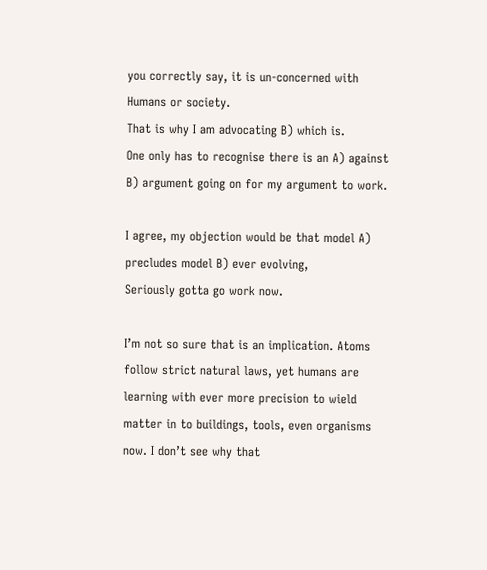you correctly say, it is un-concerned with Humans or society.
That is why I am advocating B) which is.
One only has to recognise there is an A) against B) argument going on for my argument to work.

I agree, my objection would be that model A) precludes model B) ever evolving,
Seriously gotta go work now.

I’m not so sure that is an implication. Atoms follow strict natural laws, yet humans are learning with ever more precision to wield matter in to buildings, tools, even organisms now. I don’t see why that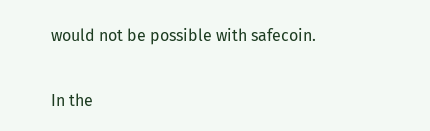would not be possible with safecoin.

In the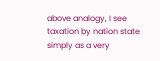above analogy, I see taxation by nation state simply as a very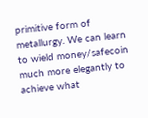primitive form of metallurgy. We can learn to wield money/safecoin much more elegantly to achieve what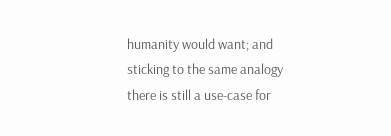humanity would want; and sticking to the same analogy there is still a use-case for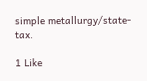simple metallurgy/state-tax.

1 Like